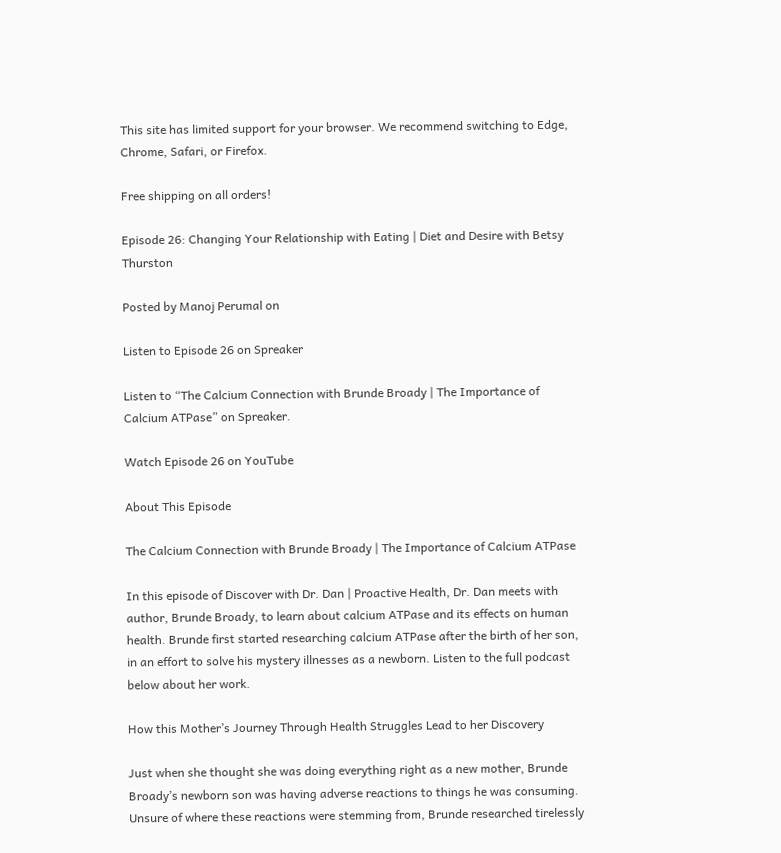This site has limited support for your browser. We recommend switching to Edge, Chrome, Safari, or Firefox.

Free shipping on all orders!

Episode 26: Changing Your Relationship with Eating | Diet and Desire with Betsy Thurston

Posted by Manoj Perumal on

Listen to Episode 26 on Spreaker

Listen to “The Calcium Connection with Brunde Broady | The Importance of Calcium ATPase” on Spreaker.

Watch Episode 26 on YouTube

About This Episode

The Calcium Connection with Brunde Broady | The Importance of Calcium ATPase

In this episode of Discover with Dr. Dan | Proactive Health, Dr. Dan meets with author, Brunde Broady, to learn about calcium ATPase and its effects on human health. Brunde first started researching calcium ATPase after the birth of her son, in an effort to solve his mystery illnesses as a newborn. Listen to the full podcast below about her work.

How this Mother’s Journey Through Health Struggles Lead to her Discovery

Just when she thought she was doing everything right as a new mother, Brunde Broady’s newborn son was having adverse reactions to things he was consuming. Unsure of where these reactions were stemming from, Brunde researched tirelessly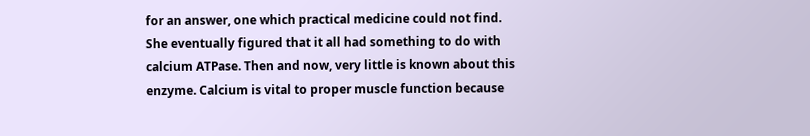for an answer, one which practical medicine could not find. She eventually figured that it all had something to do with calcium ATPase. Then and now, very little is known about this enzyme. Calcium is vital to proper muscle function because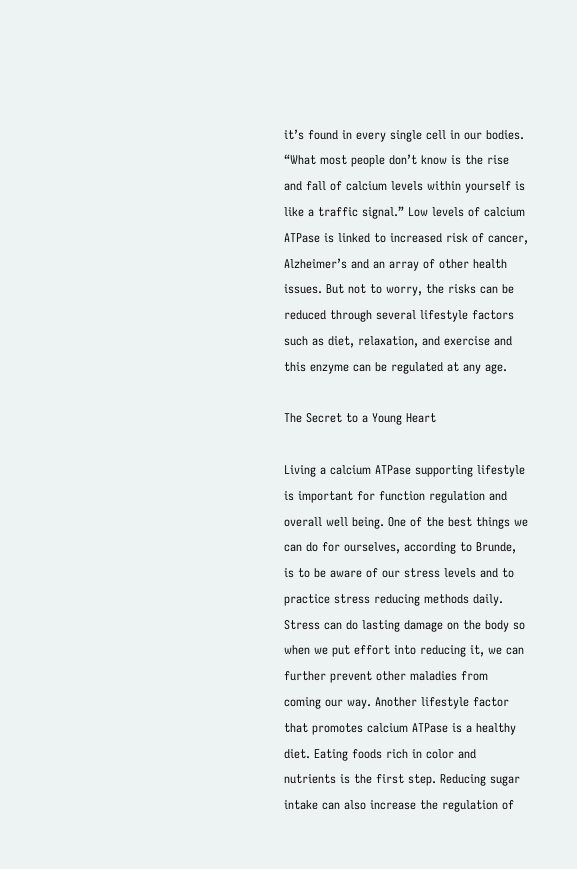it’s found in every single cell in our bodies. “What most people don’t know is the rise and fall of calcium levels within yourself is like a traffic signal.” Low levels of calcium ATPase is linked to increased risk of cancer, Alzheimer’s and an array of other health issues. But not to worry, the risks can be reduced through several lifestyle factors such as diet, relaxation, and exercise and this enzyme can be regulated at any age.

The Secret to a Young Heart

Living a calcium ATPase supporting lifestyle is important for function regulation and overall well being. One of the best things we can do for ourselves, according to Brunde, is to be aware of our stress levels and to practice stress reducing methods daily. Stress can do lasting damage on the body so when we put effort into reducing it, we can further prevent other maladies from coming our way. Another lifestyle factor that promotes calcium ATPase is a healthy diet. Eating foods rich in color and nutrients is the first step. Reducing sugar intake can also increase the regulation of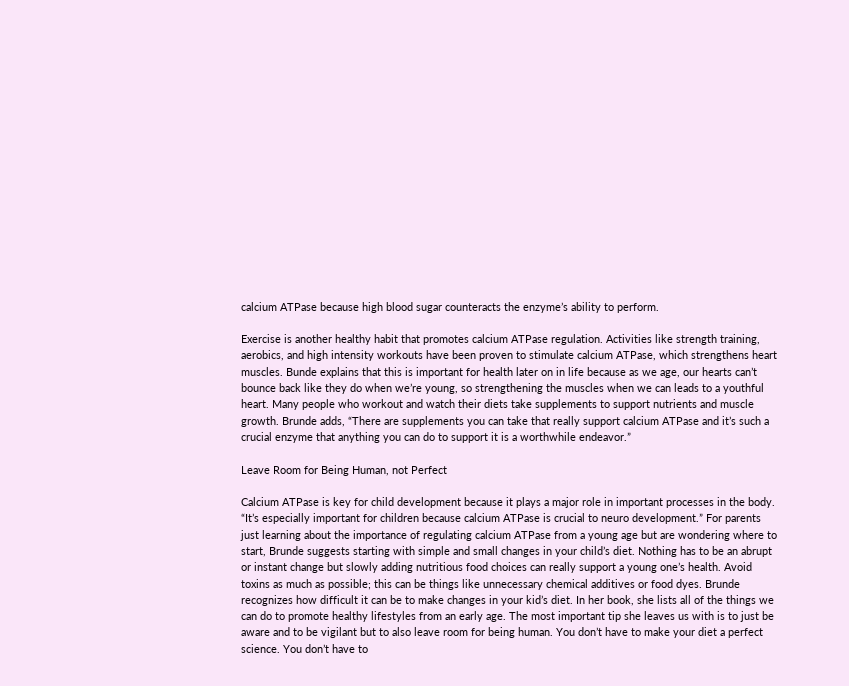calcium ATPase because high blood sugar counteracts the enzyme’s ability to perform.

Exercise is another healthy habit that promotes calcium ATPase regulation. Activities like strength training, aerobics, and high intensity workouts have been proven to stimulate calcium ATPase, which strengthens heart muscles. Bunde explains that this is important for health later on in life because as we age, our hearts can’t bounce back like they do when we’re young, so strengthening the muscles when we can leads to a youthful heart. Many people who workout and watch their diets take supplements to support nutrients and muscle growth. Brunde adds, “There are supplements you can take that really support calcium ATPase and it’s such a crucial enzyme that anything you can do to support it is a worthwhile endeavor.”

Leave Room for Being Human, not Perfect

Calcium ATPase is key for child development because it plays a major role in important processes in the body. “It’s especially important for children because calcium ATPase is crucial to neuro development.” For parents just learning about the importance of regulating calcium ATPase from a young age but are wondering where to start, Brunde suggests starting with simple and small changes in your child’s diet. Nothing has to be an abrupt or instant change but slowly adding nutritious food choices can really support a young one’s health. Avoid toxins as much as possible; this can be things like unnecessary chemical additives or food dyes. Brunde recognizes how difficult it can be to make changes in your kid’s diet. In her book, she lists all of the things we can do to promote healthy lifestyles from an early age. The most important tip she leaves us with is to just be aware and to be vigilant but to also leave room for being human. You don’t have to make your diet a perfect science. You don’t have to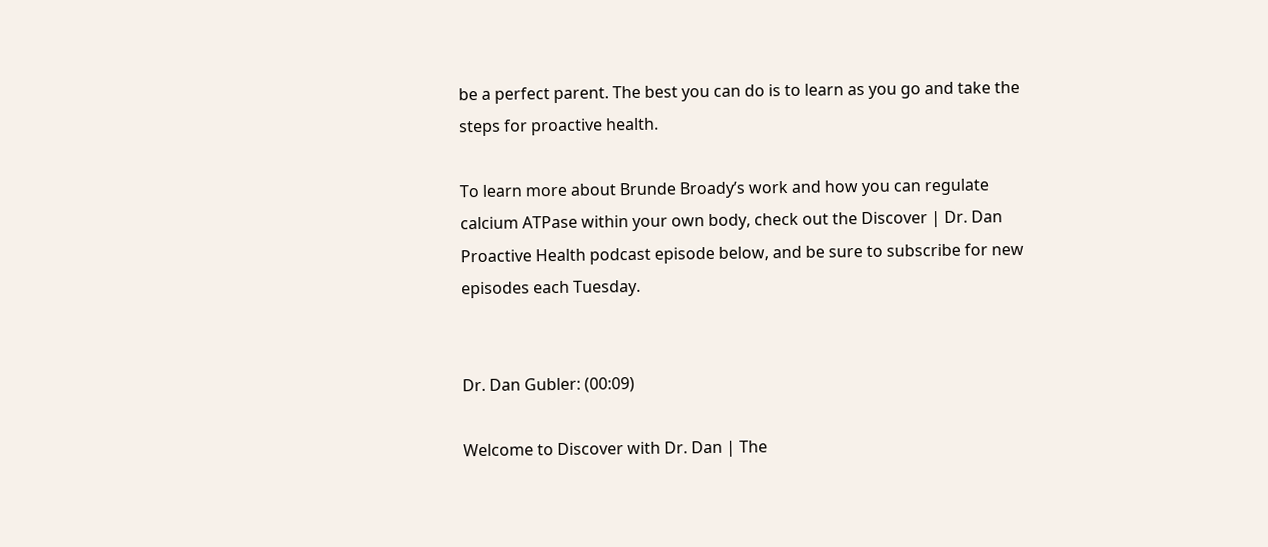be a perfect parent. The best you can do is to learn as you go and take the steps for proactive health.

To learn more about Brunde Broady’s work and how you can regulate calcium ATPase within your own body, check out the Discover | Dr. Dan Proactive Health podcast episode below, and be sure to subscribe for new episodes each Tuesday.


Dr. Dan Gubler: (00:09)

Welcome to Discover with Dr. Dan | The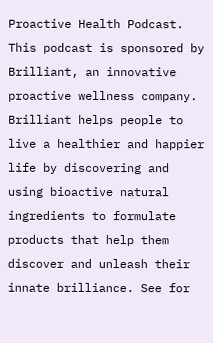Proactive Health Podcast. This podcast is sponsored by Brilliant, an innovative proactive wellness company. Brilliant helps people to live a healthier and happier life by discovering and using bioactive natural ingredients to formulate products that help them discover and unleash their innate brilliance. See for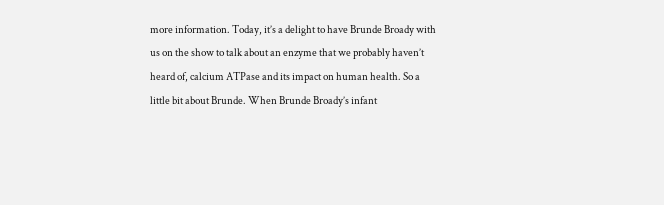more information. Today, it’s a delight to have Brunde Broady with us on the show to talk about an enzyme that we probably haven’t heard of, calcium ATPase and its impact on human health. So a little bit about Brunde. When Brunde Broady’s infant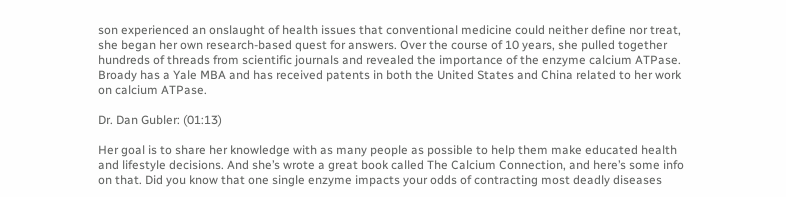son experienced an onslaught of health issues that conventional medicine could neither define nor treat, she began her own research-based quest for answers. Over the course of 10 years, she pulled together hundreds of threads from scientific journals and revealed the importance of the enzyme calcium ATPase. Broady has a Yale MBA and has received patents in both the United States and China related to her work on calcium ATPase.

Dr. Dan Gubler: (01:13)

Her goal is to share her knowledge with as many people as possible to help them make educated health and lifestyle decisions. And she’s wrote a great book called The Calcium Connection, and here’s some info on that. Did you know that one single enzyme impacts your odds of contracting most deadly diseases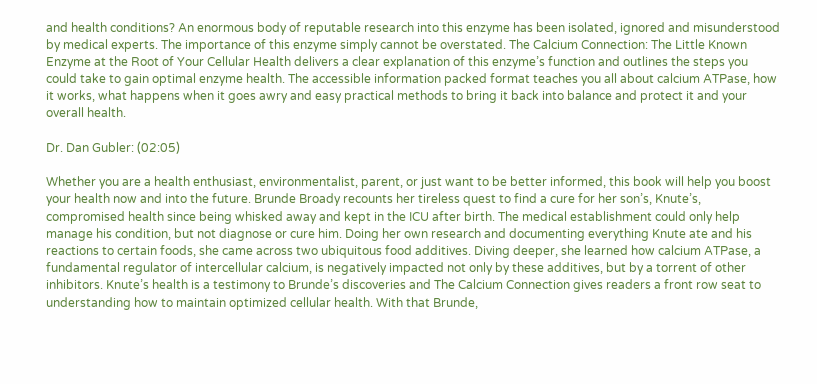and health conditions? An enormous body of reputable research into this enzyme has been isolated, ignored and misunderstood by medical experts. The importance of this enzyme simply cannot be overstated. The Calcium Connection: The Little Known Enzyme at the Root of Your Cellular Health delivers a clear explanation of this enzyme’s function and outlines the steps you could take to gain optimal enzyme health. The accessible information packed format teaches you all about calcium ATPase, how it works, what happens when it goes awry and easy practical methods to bring it back into balance and protect it and your overall health.

Dr. Dan Gubler: (02:05)

Whether you are a health enthusiast, environmentalist, parent, or just want to be better informed, this book will help you boost your health now and into the future. Brunde Broady recounts her tireless quest to find a cure for her son’s, Knute’s, compromised health since being whisked away and kept in the ICU after birth. The medical establishment could only help manage his condition, but not diagnose or cure him. Doing her own research and documenting everything Knute ate and his reactions to certain foods, she came across two ubiquitous food additives. Diving deeper, she learned how calcium ATPase, a fundamental regulator of intercellular calcium, is negatively impacted not only by these additives, but by a torrent of other inhibitors. Knute’s health is a testimony to Brunde’s discoveries and The Calcium Connection gives readers a front row seat to understanding how to maintain optimized cellular health. With that Brunde,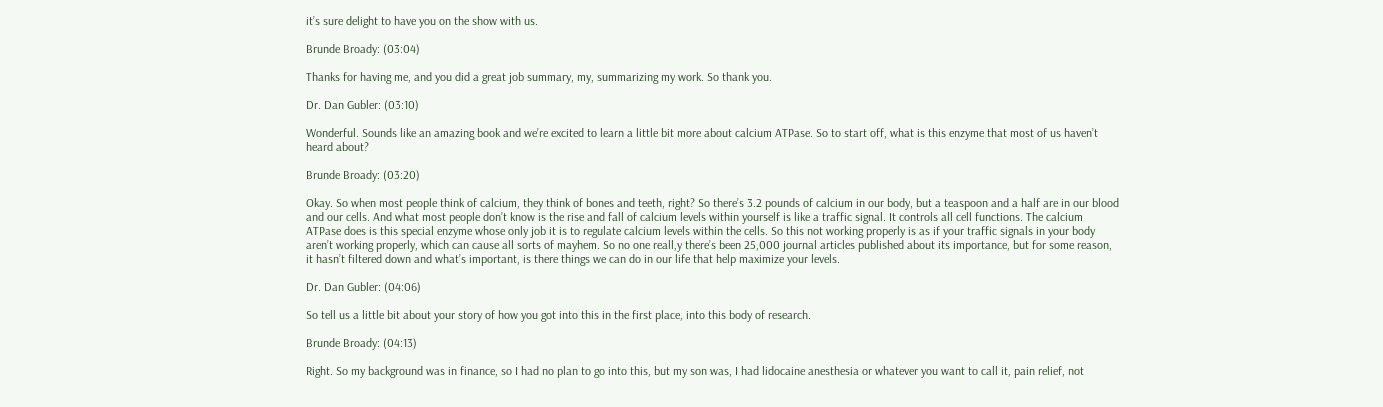it’s sure delight to have you on the show with us.

Brunde Broady: (03:04)

Thanks for having me, and you did a great job summary, my, summarizing my work. So thank you.

Dr. Dan Gubler: (03:10)

Wonderful. Sounds like an amazing book and we’re excited to learn a little bit more about calcium ATPase. So to start off, what is this enzyme that most of us haven’t heard about?

Brunde Broady: (03:20)

Okay. So when most people think of calcium, they think of bones and teeth, right? So there’s 3.2 pounds of calcium in our body, but a teaspoon and a half are in our blood and our cells. And what most people don’t know is the rise and fall of calcium levels within yourself is like a traffic signal. It controls all cell functions. The calcium ATPase does is this special enzyme whose only job it is to regulate calcium levels within the cells. So this not working properly is as if your traffic signals in your body aren’t working properly, which can cause all sorts of mayhem. So no one reall,y there’s been 25,000 journal articles published about its importance, but for some reason, it hasn’t filtered down and what’s important, is there things we can do in our life that help maximize your levels.

Dr. Dan Gubler: (04:06)

So tell us a little bit about your story of how you got into this in the first place, into this body of research.

Brunde Broady: (04:13)

Right. So my background was in finance, so I had no plan to go into this, but my son was, I had lidocaine anesthesia or whatever you want to call it, pain relief, not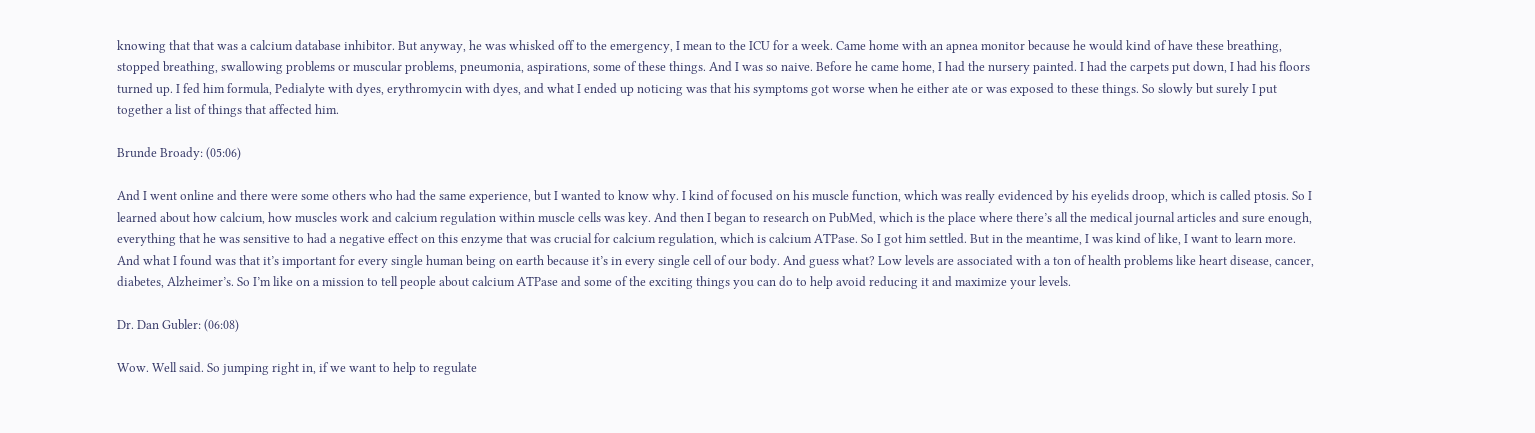knowing that that was a calcium database inhibitor. But anyway, he was whisked off to the emergency, I mean to the ICU for a week. Came home with an apnea monitor because he would kind of have these breathing, stopped breathing, swallowing problems or muscular problems, pneumonia, aspirations, some of these things. And I was so naive. Before he came home, I had the nursery painted. I had the carpets put down, I had his floors turned up. I fed him formula, Pedialyte with dyes, erythromycin with dyes, and what I ended up noticing was that his symptoms got worse when he either ate or was exposed to these things. So slowly but surely I put together a list of things that affected him.

Brunde Broady: (05:06)

And I went online and there were some others who had the same experience, but I wanted to know why. I kind of focused on his muscle function, which was really evidenced by his eyelids droop, which is called ptosis. So I learned about how calcium, how muscles work and calcium regulation within muscle cells was key. And then I began to research on PubMed, which is the place where there’s all the medical journal articles and sure enough, everything that he was sensitive to had a negative effect on this enzyme that was crucial for calcium regulation, which is calcium ATPase. So I got him settled. But in the meantime, I was kind of like, I want to learn more. And what I found was that it’s important for every single human being on earth because it’s in every single cell of our body. And guess what? Low levels are associated with a ton of health problems like heart disease, cancer, diabetes, Alzheimer’s. So I’m like on a mission to tell people about calcium ATPase and some of the exciting things you can do to help avoid reducing it and maximize your levels.

Dr. Dan Gubler: (06:08)

Wow. Well said. So jumping right in, if we want to help to regulate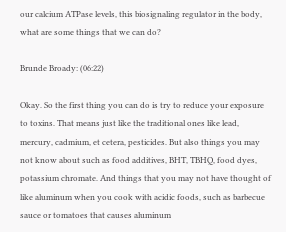our calcium ATPase levels, this biosignaling regulator in the body, what are some things that we can do?

Brunde Broady: (06:22)

Okay. So the first thing you can do is try to reduce your exposure to toxins. That means just like the traditional ones like lead, mercury, cadmium, et cetera, pesticides. But also things you may not know about such as food additives, BHT, TBHQ, food dyes, potassium chromate. And things that you may not have thought of like aluminum when you cook with acidic foods, such as barbecue sauce or tomatoes that causes aluminum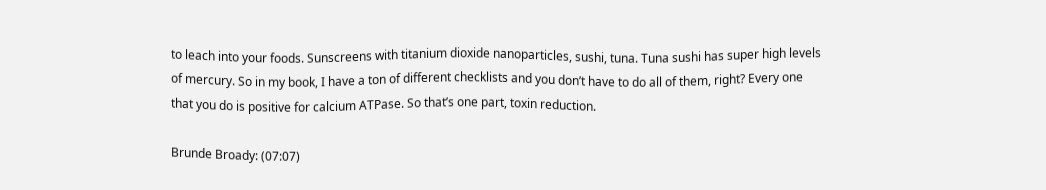to leach into your foods. Sunscreens with titanium dioxide nanoparticles, sushi, tuna. Tuna sushi has super high levels of mercury. So in my book, I have a ton of different checklists and you don’t have to do all of them, right? Every one that you do is positive for calcium ATPase. So that’s one part, toxin reduction.

Brunde Broady: (07:07)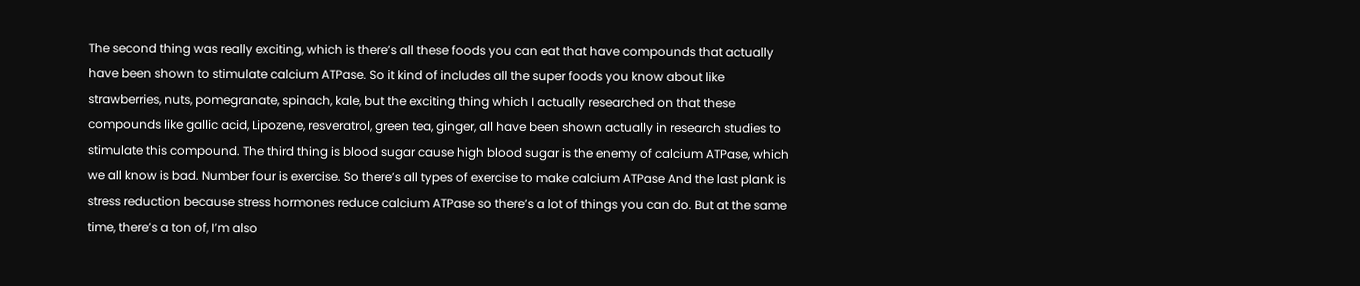The second thing was really exciting, which is there’s all these foods you can eat that have compounds that actually have been shown to stimulate calcium ATPase. So it kind of includes all the super foods you know about like strawberries, nuts, pomegranate, spinach, kale, but the exciting thing which I actually researched on that these compounds like gallic acid, Lipozene, resveratrol, green tea, ginger, all have been shown actually in research studies to stimulate this compound. The third thing is blood sugar cause high blood sugar is the enemy of calcium ATPase, which we all know is bad. Number four is exercise. So there’s all types of exercise to make calcium ATPase And the last plank is stress reduction because stress hormones reduce calcium ATPase so there’s a lot of things you can do. But at the same time, there’s a ton of, I’m also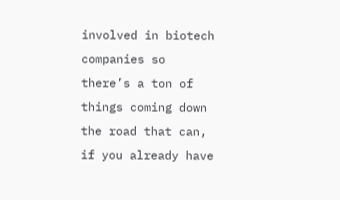involved in biotech companies so there’s a ton of things coming down the road that can, if you already have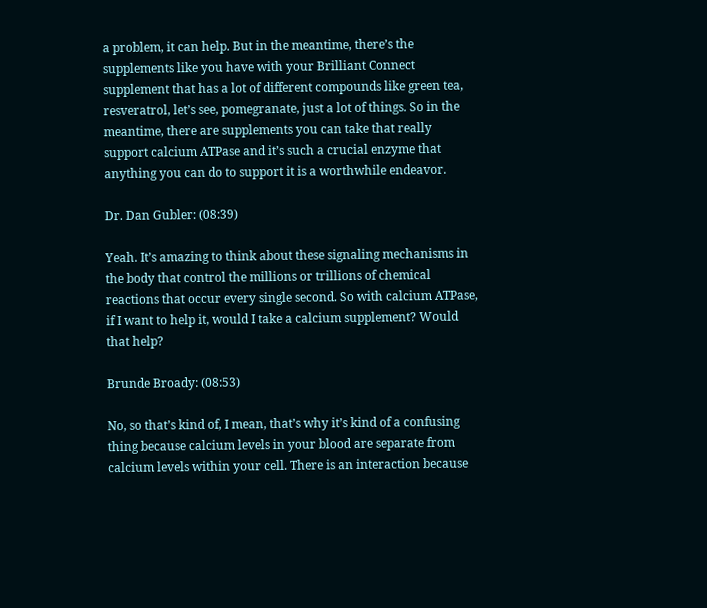a problem, it can help. But in the meantime, there’s the supplements like you have with your Brilliant Connect supplement that has a lot of different compounds like green tea, resveratrol, let’s see, pomegranate, just a lot of things. So in the meantime, there are supplements you can take that really support calcium ATPase and it’s such a crucial enzyme that anything you can do to support it is a worthwhile endeavor.

Dr. Dan Gubler: (08:39)

Yeah. It’s amazing to think about these signaling mechanisms in the body that control the millions or trillions of chemical reactions that occur every single second. So with calcium ATPase, if I want to help it, would I take a calcium supplement? Would that help?

Brunde Broady: (08:53)

No, so that’s kind of, I mean, that’s why it’s kind of a confusing thing because calcium levels in your blood are separate from calcium levels within your cell. There is an interaction because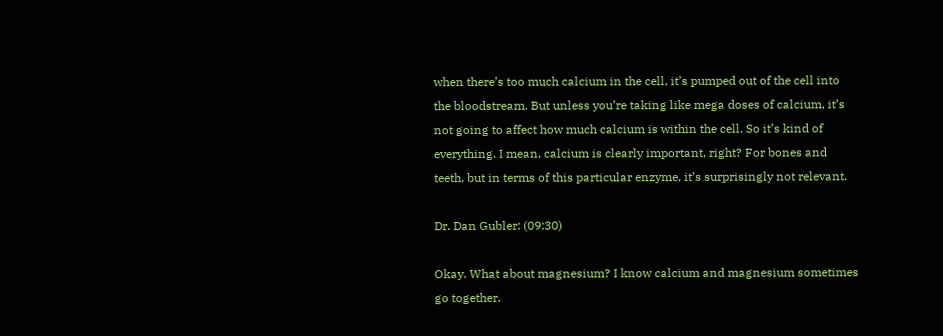when there’s too much calcium in the cell, it’s pumped out of the cell into the bloodstream. But unless you’re taking like mega doses of calcium, it’s not going to affect how much calcium is within the cell. So it’s kind of everything. I mean, calcium is clearly important, right? For bones and teeth, but in terms of this particular enzyme, it’s surprisingly not relevant.

Dr. Dan Gubler: (09:30)

Okay. What about magnesium? I know calcium and magnesium sometimes go together.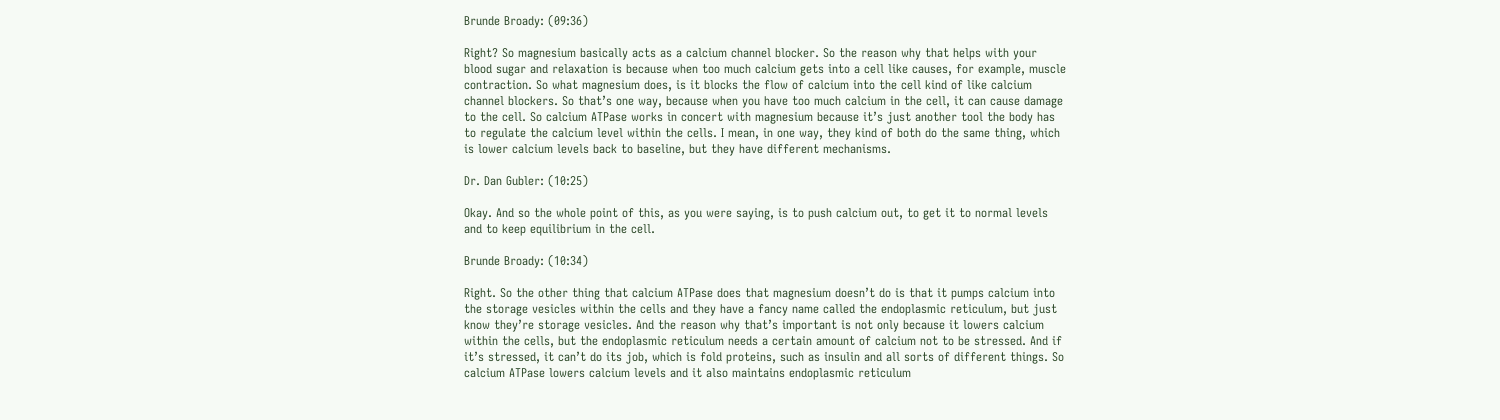Brunde Broady: (09:36)

Right? So magnesium basically acts as a calcium channel blocker. So the reason why that helps with your blood sugar and relaxation is because when too much calcium gets into a cell like causes, for example, muscle contraction. So what magnesium does, is it blocks the flow of calcium into the cell kind of like calcium channel blockers. So that’s one way, because when you have too much calcium in the cell, it can cause damage to the cell. So calcium ATPase works in concert with magnesium because it’s just another tool the body has to regulate the calcium level within the cells. I mean, in one way, they kind of both do the same thing, which is lower calcium levels back to baseline, but they have different mechanisms.

Dr. Dan Gubler: (10:25)

Okay. And so the whole point of this, as you were saying, is to push calcium out, to get it to normal levels and to keep equilibrium in the cell.

Brunde Broady: (10:34)

Right. So the other thing that calcium ATPase does that magnesium doesn’t do is that it pumps calcium into the storage vesicles within the cells and they have a fancy name called the endoplasmic reticulum, but just know they’re storage vesicles. And the reason why that’s important is not only because it lowers calcium within the cells, but the endoplasmic reticulum needs a certain amount of calcium not to be stressed. And if it’s stressed, it can’t do its job, which is fold proteins, such as insulin and all sorts of different things. So calcium ATPase lowers calcium levels and it also maintains endoplasmic reticulum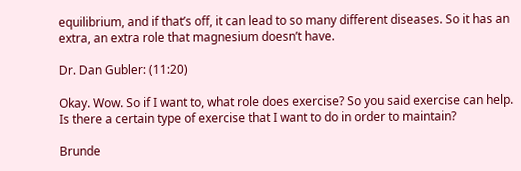equilibrium, and if that’s off, it can lead to so many different diseases. So it has an extra, an extra role that magnesium doesn’t have.

Dr. Dan Gubler: (11:20)

Okay. Wow. So if I want to, what role does exercise? So you said exercise can help. Is there a certain type of exercise that I want to do in order to maintain?

Brunde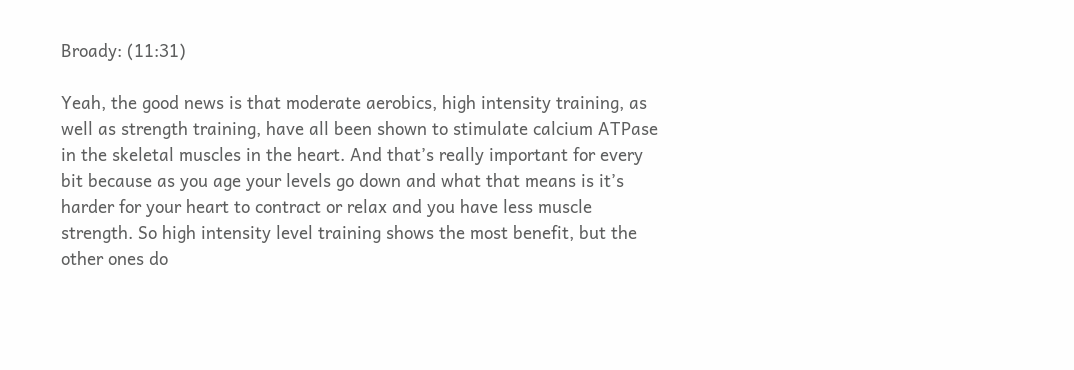Broady: (11:31)

Yeah, the good news is that moderate aerobics, high intensity training, as well as strength training, have all been shown to stimulate calcium ATPase in the skeletal muscles in the heart. And that’s really important for every bit because as you age your levels go down and what that means is it’s harder for your heart to contract or relax and you have less muscle strength. So high intensity level training shows the most benefit, but the other ones do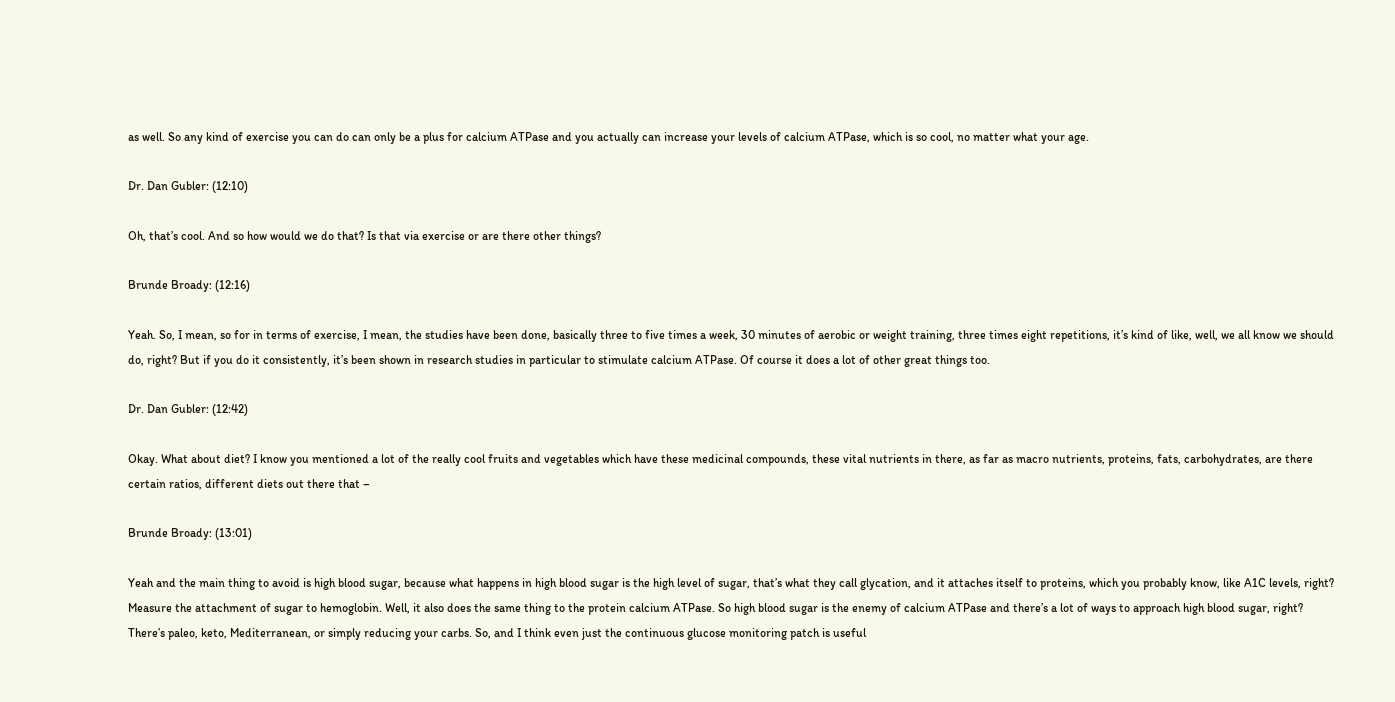as well. So any kind of exercise you can do can only be a plus for calcium ATPase and you actually can increase your levels of calcium ATPase, which is so cool, no matter what your age.

Dr. Dan Gubler: (12:10)

Oh, that’s cool. And so how would we do that? Is that via exercise or are there other things?

Brunde Broady: (12:16)

Yeah. So, I mean, so for in terms of exercise, I mean, the studies have been done, basically three to five times a week, 30 minutes of aerobic or weight training, three times eight repetitions, it’s kind of like, well, we all know we should do, right? But if you do it consistently, it’s been shown in research studies in particular to stimulate calcium ATPase. Of course it does a lot of other great things too.

Dr. Dan Gubler: (12:42)

Okay. What about diet? I know you mentioned a lot of the really cool fruits and vegetables which have these medicinal compounds, these vital nutrients in there, as far as macro nutrients, proteins, fats, carbohydrates, are there certain ratios, different diets out there that –

Brunde Broady: (13:01)

Yeah and the main thing to avoid is high blood sugar, because what happens in high blood sugar is the high level of sugar, that’s what they call glycation, and it attaches itself to proteins, which you probably know, like A1C levels, right? Measure the attachment of sugar to hemoglobin. Well, it also does the same thing to the protein calcium ATPase. So high blood sugar is the enemy of calcium ATPase and there’s a lot of ways to approach high blood sugar, right? There’s paleo, keto, Mediterranean, or simply reducing your carbs. So, and I think even just the continuous glucose monitoring patch is useful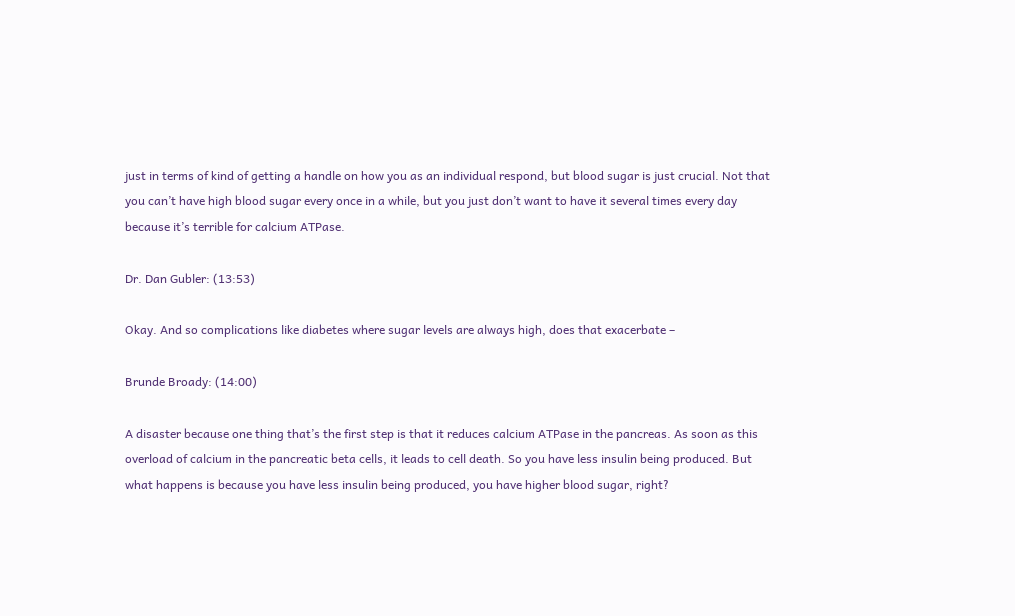just in terms of kind of getting a handle on how you as an individual respond, but blood sugar is just crucial. Not that you can’t have high blood sugar every once in a while, but you just don’t want to have it several times every day because it’s terrible for calcium ATPase.

Dr. Dan Gubler: (13:53)

Okay. And so complications like diabetes where sugar levels are always high, does that exacerbate –

Brunde Broady: (14:00)

A disaster because one thing that’s the first step is that it reduces calcium ATPase in the pancreas. As soon as this overload of calcium in the pancreatic beta cells, it leads to cell death. So you have less insulin being produced. But what happens is because you have less insulin being produced, you have higher blood sugar, right?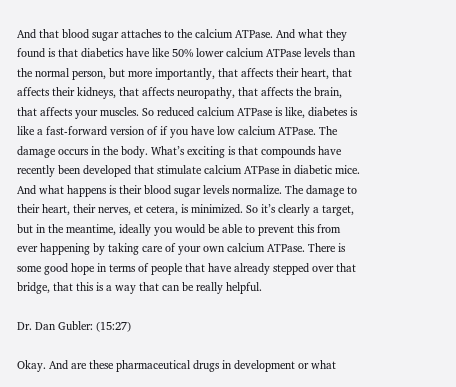And that blood sugar attaches to the calcium ATPase. And what they found is that diabetics have like 50% lower calcium ATPase levels than the normal person, but more importantly, that affects their heart, that affects their kidneys, that affects neuropathy, that affects the brain, that affects your muscles. So reduced calcium ATPase is like, diabetes is like a fast-forward version of if you have low calcium ATPase. The damage occurs in the body. What’s exciting is that compounds have recently been developed that stimulate calcium ATPase in diabetic mice. And what happens is their blood sugar levels normalize. The damage to their heart, their nerves, et cetera, is minimized. So it’s clearly a target, but in the meantime, ideally you would be able to prevent this from ever happening by taking care of your own calcium ATPase. There is some good hope in terms of people that have already stepped over that bridge, that this is a way that can be really helpful.

Dr. Dan Gubler: (15:27)

Okay. And are these pharmaceutical drugs in development or what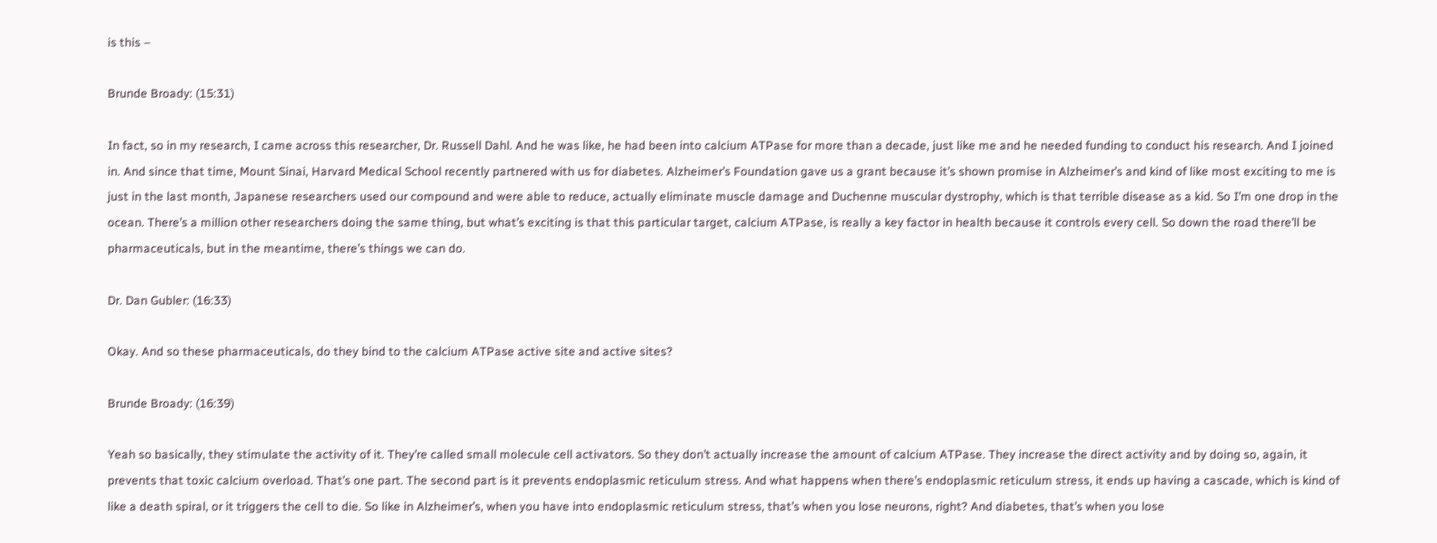is this –

Brunde Broady: (15:31)

In fact, so in my research, I came across this researcher, Dr. Russell Dahl. And he was like, he had been into calcium ATPase for more than a decade, just like me and he needed funding to conduct his research. And I joined in. And since that time, Mount Sinai, Harvard Medical School recently partnered with us for diabetes. Alzheimer’s Foundation gave us a grant because it’s shown promise in Alzheimer’s and kind of like most exciting to me is just in the last month, Japanese researchers used our compound and were able to reduce, actually eliminate muscle damage and Duchenne muscular dystrophy, which is that terrible disease as a kid. So I’m one drop in the ocean. There’s a million other researchers doing the same thing, but what’s exciting is that this particular target, calcium ATPase, is really a key factor in health because it controls every cell. So down the road there’ll be pharmaceuticals, but in the meantime, there’s things we can do.

Dr. Dan Gubler: (16:33)

Okay. And so these pharmaceuticals, do they bind to the calcium ATPase active site and active sites?

Brunde Broady: (16:39)

Yeah so basically, they stimulate the activity of it. They’re called small molecule cell activators. So they don’t actually increase the amount of calcium ATPase. They increase the direct activity and by doing so, again, it prevents that toxic calcium overload. That’s one part. The second part is it prevents endoplasmic reticulum stress. And what happens when there’s endoplasmic reticulum stress, it ends up having a cascade, which is kind of like a death spiral, or it triggers the cell to die. So like in Alzheimer’s, when you have into endoplasmic reticulum stress, that’s when you lose neurons, right? And diabetes, that’s when you lose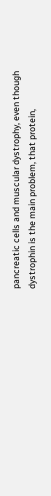pancreatic cells and muscular dystrophy, even though dystrophin is the main problem, that protein,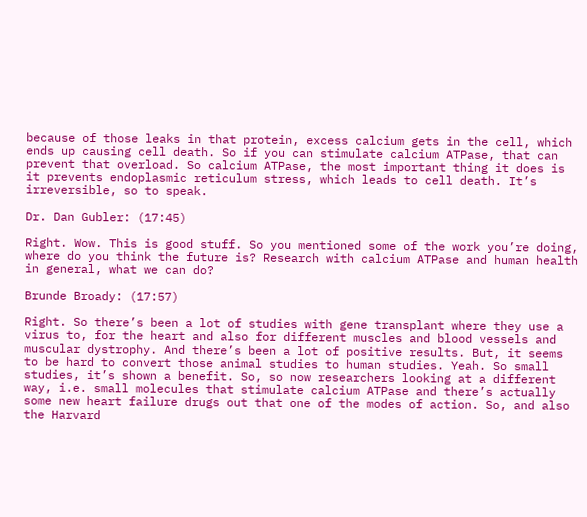because of those leaks in that protein, excess calcium gets in the cell, which ends up causing cell death. So if you can stimulate calcium ATPase, that can prevent that overload. So calcium ATPase, the most important thing it does is it prevents endoplasmic reticulum stress, which leads to cell death. It’s irreversible, so to speak.

Dr. Dan Gubler: (17:45)

Right. Wow. This is good stuff. So you mentioned some of the work you’re doing, where do you think the future is? Research with calcium ATPase and human health in general, what we can do?

Brunde Broady: (17:57)

Right. So there’s been a lot of studies with gene transplant where they use a virus to, for the heart and also for different muscles and blood vessels and muscular dystrophy. And there’s been a lot of positive results. But, it seems to be hard to convert those animal studies to human studies. Yeah. So small studies, it’s shown a benefit. So, so now researchers looking at a different way, i.e. small molecules that stimulate calcium ATPase and there’s actually some new heart failure drugs out that one of the modes of action. So, and also the Harvard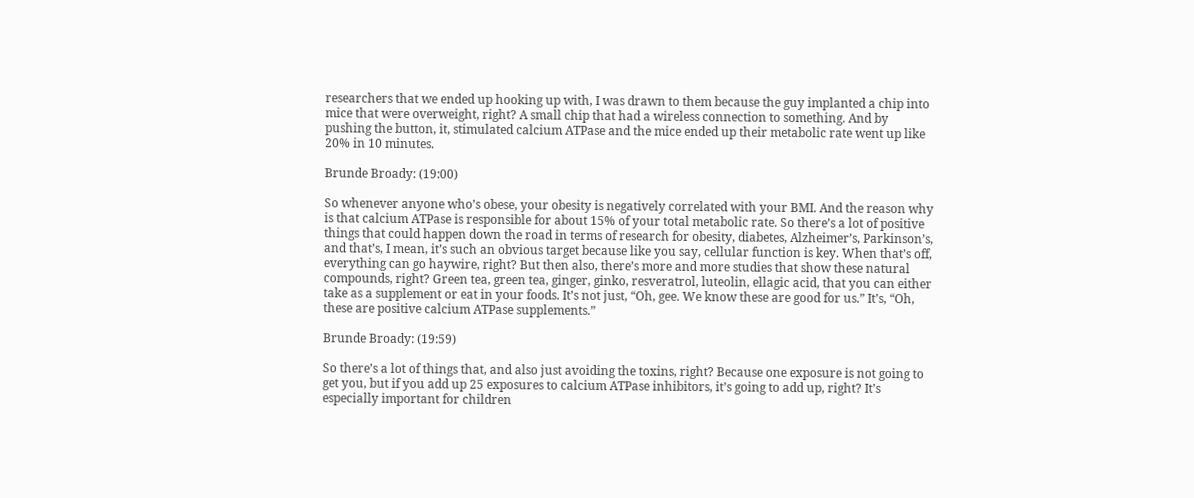researchers that we ended up hooking up with, I was drawn to them because the guy implanted a chip into mice that were overweight, right? A small chip that had a wireless connection to something. And by pushing the button, it, stimulated calcium ATPase and the mice ended up their metabolic rate went up like 20% in 10 minutes.

Brunde Broady: (19:00)

So whenever anyone who’s obese, your obesity is negatively correlated with your BMI. And the reason why is that calcium ATPase is responsible for about 15% of your total metabolic rate. So there’s a lot of positive things that could happen down the road in terms of research for obesity, diabetes, Alzheimer’s, Parkinson’s, and that’s, I mean, it’s such an obvious target because like you say, cellular function is key. When that’s off, everything can go haywire, right? But then also, there’s more and more studies that show these natural compounds, right? Green tea, green tea, ginger, ginko, resveratrol, luteolin, ellagic acid, that you can either take as a supplement or eat in your foods. It’s not just, “Oh, gee. We know these are good for us.” It’s, “Oh, these are positive calcium ATPase supplements.”

Brunde Broady: (19:59)

So there’s a lot of things that, and also just avoiding the toxins, right? Because one exposure is not going to get you, but if you add up 25 exposures to calcium ATPase inhibitors, it’s going to add up, right? It’s especially important for children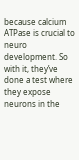because calcium ATPase is crucial to neuro development. So with it, they’ve done a test where they expose neurons in the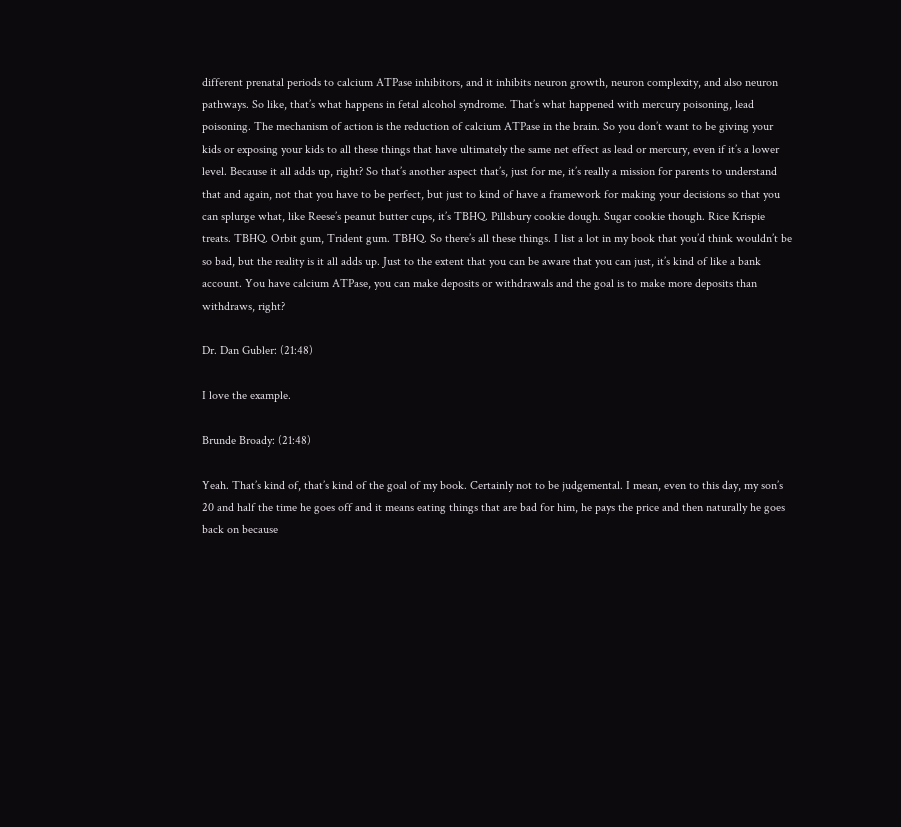different prenatal periods to calcium ATPase inhibitors, and it inhibits neuron growth, neuron complexity, and also neuron pathways. So like, that’s what happens in fetal alcohol syndrome. That’s what happened with mercury poisoning, lead poisoning. The mechanism of action is the reduction of calcium ATPase in the brain. So you don’t want to be giving your kids or exposing your kids to all these things that have ultimately the same net effect as lead or mercury, even if it’s a lower level. Because it all adds up, right? So that’s another aspect that’s, just for me, it’s really a mission for parents to understand that and again, not that you have to be perfect, but just to kind of have a framework for making your decisions so that you can splurge what, like Reese’s peanut butter cups, it’s TBHQ. Pillsbury cookie dough. Sugar cookie though. Rice Krispie treats. TBHQ. Orbit gum, Trident gum. TBHQ. So there’s all these things. I list a lot in my book that you’d think wouldn’t be so bad, but the reality is it all adds up. Just to the extent that you can be aware that you can just, it’s kind of like a bank account. You have calcium ATPase, you can make deposits or withdrawals and the goal is to make more deposits than withdraws, right?

Dr. Dan Gubler: (21:48)

I love the example.

Brunde Broady: (21:48)

Yeah. That’s kind of, that’s kind of the goal of my book. Certainly not to be judgemental. I mean, even to this day, my son’s 20 and half the time he goes off and it means eating things that are bad for him, he pays the price and then naturally he goes back on because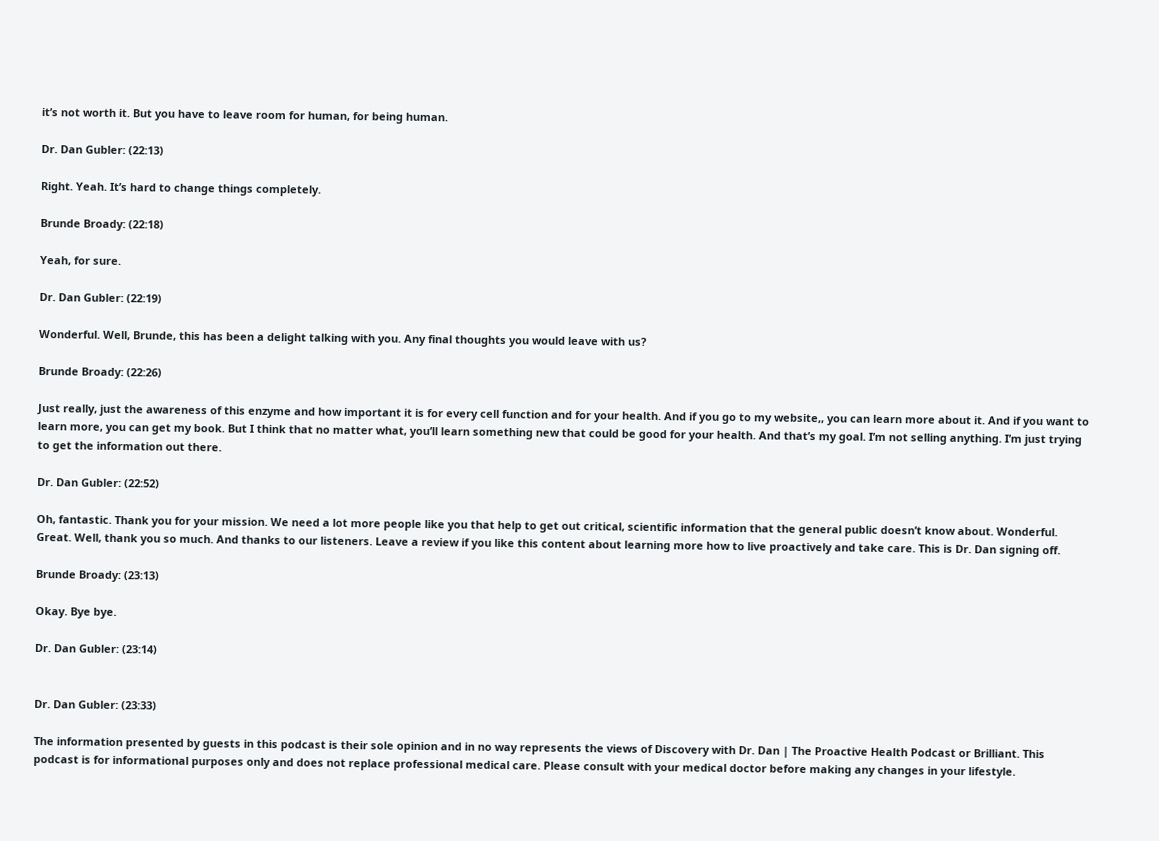it’s not worth it. But you have to leave room for human, for being human.

Dr. Dan Gubler: (22:13)

Right. Yeah. It’s hard to change things completely.

Brunde Broady: (22:18)

Yeah, for sure.

Dr. Dan Gubler: (22:19)

Wonderful. Well, Brunde, this has been a delight talking with you. Any final thoughts you would leave with us?

Brunde Broady: (22:26)

Just really, just the awareness of this enzyme and how important it is for every cell function and for your health. And if you go to my website,, you can learn more about it. And if you want to learn more, you can get my book. But I think that no matter what, you’ll learn something new that could be good for your health. And that’s my goal. I’m not selling anything. I’m just trying to get the information out there.

Dr. Dan Gubler: (22:52)

Oh, fantastic. Thank you for your mission. We need a lot more people like you that help to get out critical, scientific information that the general public doesn’t know about. Wonderful. Great. Well, thank you so much. And thanks to our listeners. Leave a review if you like this content about learning more how to live proactively and take care. This is Dr. Dan signing off.

Brunde Broady: (23:13)

Okay. Bye bye.

Dr. Dan Gubler: (23:14)


Dr. Dan Gubler: (23:33)

The information presented by guests in this podcast is their sole opinion and in no way represents the views of Discovery with Dr. Dan | The Proactive Health Podcast or Brilliant. This podcast is for informational purposes only and does not replace professional medical care. Please consult with your medical doctor before making any changes in your lifestyle.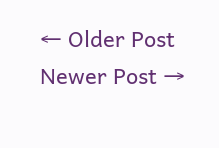← Older Post Newer Post →